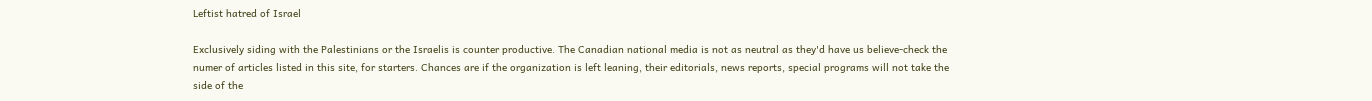Leftist hatred of Israel

Exclusively siding with the Palestinians or the Israelis is counter productive. The Canadian national media is not as neutral as they'd have us believe-check the numer of articles listed in this site, for starters. Chances are if the organization is left leaning, their editorials, news reports, special programs will not take the side of the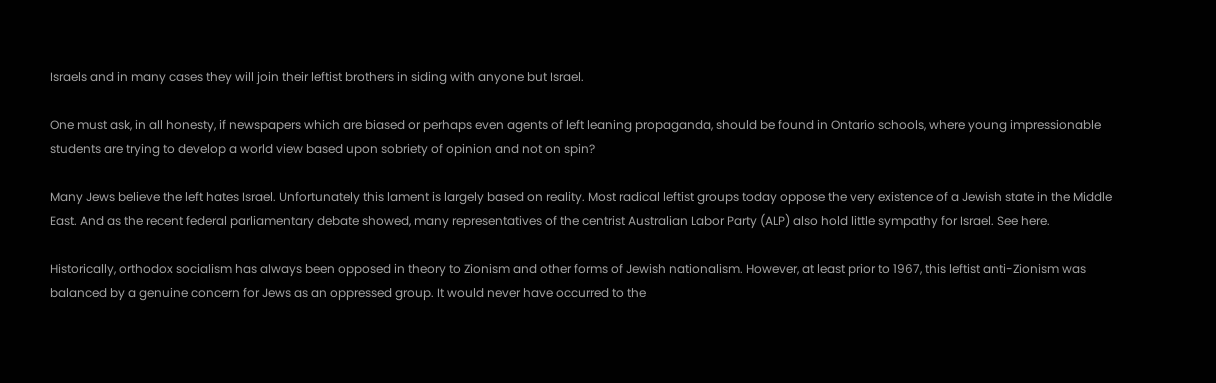Israels and in many cases they will join their leftist brothers in siding with anyone but Israel.

One must ask, in all honesty, if newspapers which are biased or perhaps even agents of left leaning propaganda, should be found in Ontario schools, where young impressionable students are trying to develop a world view based upon sobriety of opinion and not on spin?

Many Jews believe the left hates Israel. Unfortunately this lament is largely based on reality. Most radical leftist groups today oppose the very existence of a Jewish state in the Middle East. And as the recent federal parliamentary debate showed, many representatives of the centrist Australian Labor Party (ALP) also hold little sympathy for Israel. See here.

Historically, orthodox socialism has always been opposed in theory to Zionism and other forms of Jewish nationalism. However, at least prior to 1967, this leftist anti-Zionism was balanced by a genuine concern for Jews as an oppressed group. It would never have occurred to the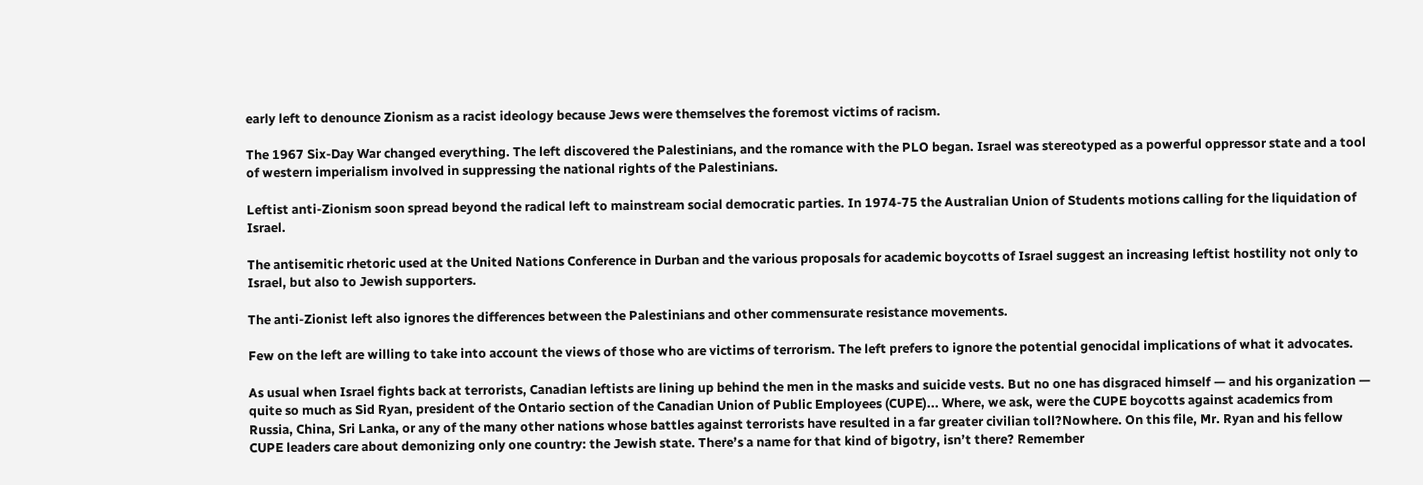early left to denounce Zionism as a racist ideology because Jews were themselves the foremost victims of racism.

The 1967 Six-Day War changed everything. The left discovered the Palestinians, and the romance with the PLO began. Israel was stereotyped as a powerful oppressor state and a tool of western imperialism involved in suppressing the national rights of the Palestinians.

Leftist anti-Zionism soon spread beyond the radical left to mainstream social democratic parties. In 1974-75 the Australian Union of Students motions calling for the liquidation of Israel.

The antisemitic rhetoric used at the United Nations Conference in Durban and the various proposals for academic boycotts of Israel suggest an increasing leftist hostility not only to Israel, but also to Jewish supporters.

The anti-Zionist left also ignores the differences between the Palestinians and other commensurate resistance movements.

Few on the left are willing to take into account the views of those who are victims of terrorism. The left prefers to ignore the potential genocidal implications of what it advocates.

As usual when Israel fights back at terrorists, Canadian leftists are lining up behind the men in the masks and suicide vests. But no one has disgraced himself — and his organization — quite so much as Sid Ryan, president of the Ontario section of the Canadian Union of Public Employees (CUPE)... Where, we ask, were the CUPE boycotts against academics from Russia, China, Sri Lanka, or any of the many other nations whose battles against terrorists have resulted in a far greater civilian toll?Nowhere. On this file, Mr. Ryan and his fellow CUPE leaders care about demonizing only one country: the Jewish state. There’s a name for that kind of bigotry, isn’t there? Remember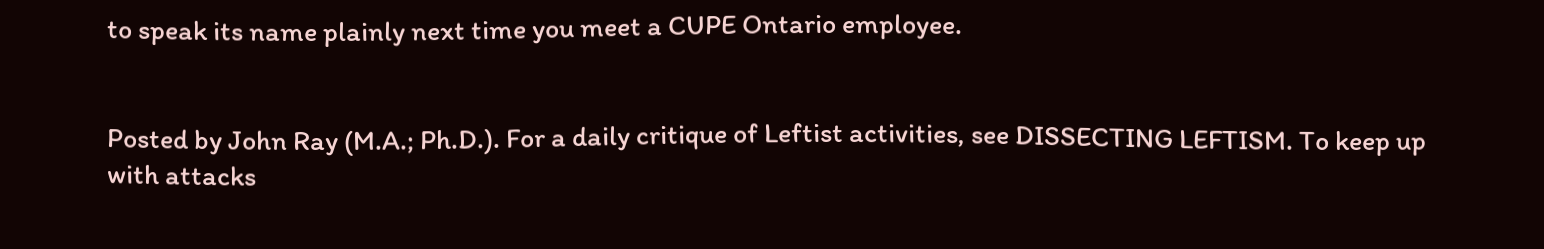to speak its name plainly next time you meet a CUPE Ontario employee.


Posted by John Ray (M.A.; Ph.D.). For a daily critique of Leftist activities, see DISSECTING LEFTISM. To keep up with attacks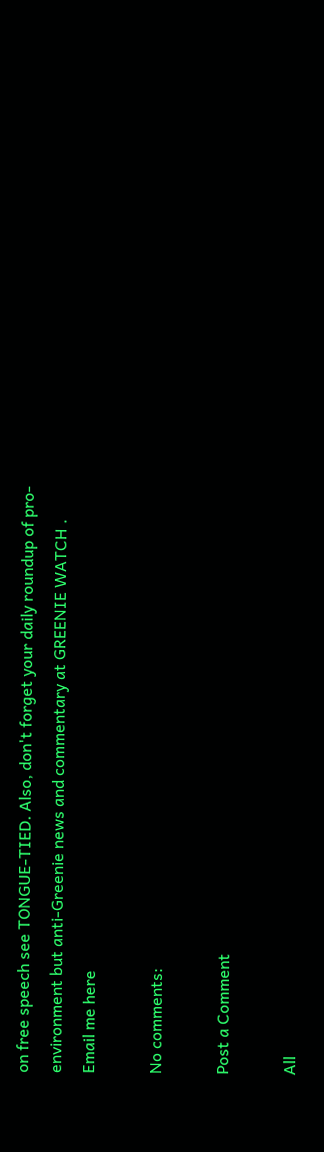on free speech see TONGUE-TIED. Also, don't forget your daily roundup of pro-environment but anti-Greenie news and commentary at GREENIE WATCH . Email me here

No comments:

Post a Comment

All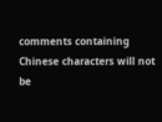comments containing Chinese characters will not be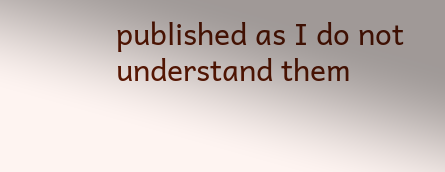published as I do not understand them